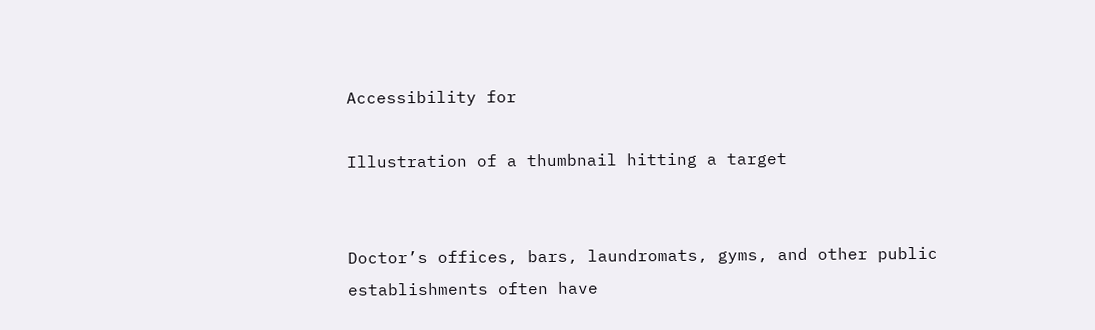Accessibility for

Illustration of a thumbnail hitting a target


Doctor’s offices, bars, laundromats, gyms, and other public establishments often have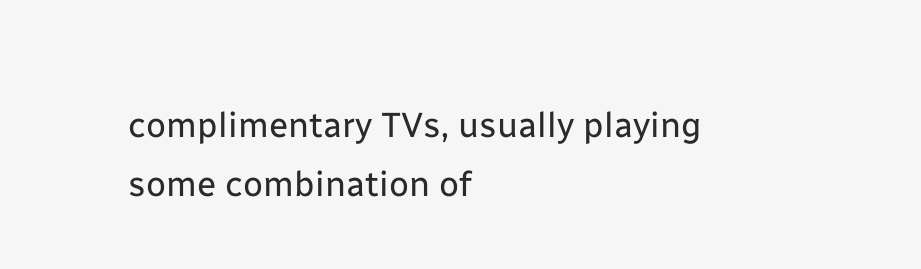complimentary TVs, usually playing some combination of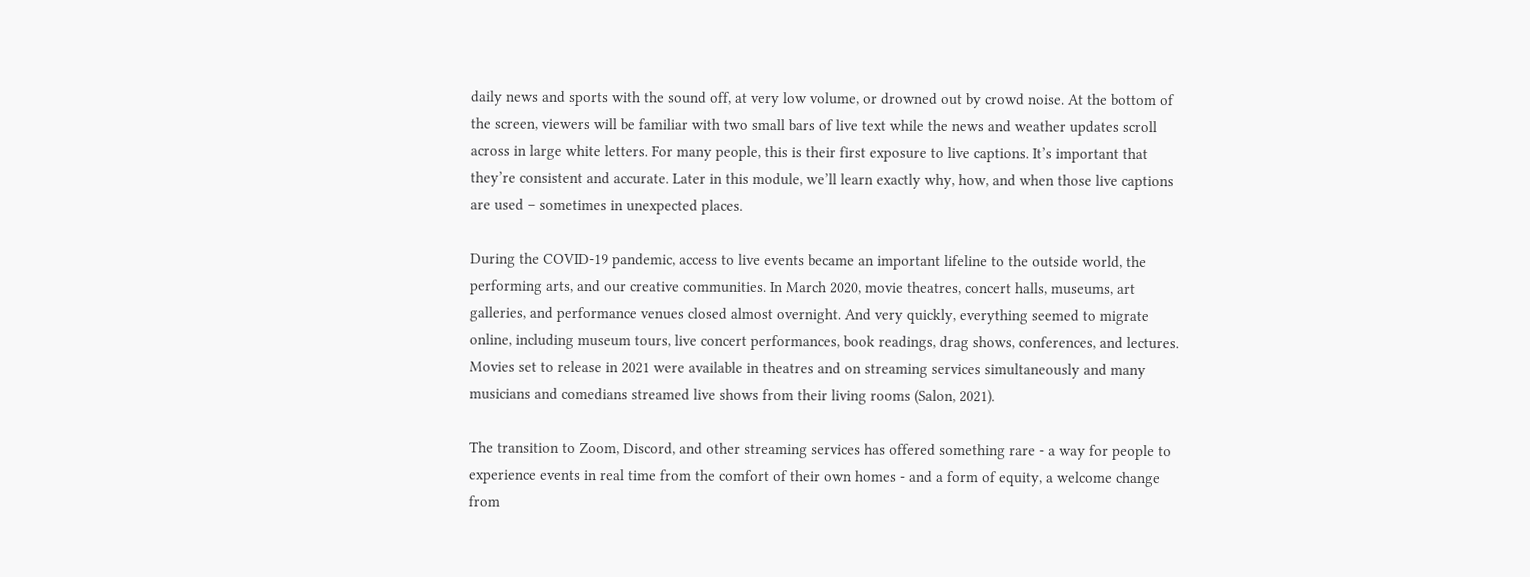daily news and sports with the sound off, at very low volume, or drowned out by crowd noise. At the bottom of the screen, viewers will be familiar with two small bars of live text while the news and weather updates scroll across in large white letters. For many people, this is their first exposure to live captions. It’s important that they’re consistent and accurate. Later in this module, we’ll learn exactly why, how, and when those live captions are used – sometimes in unexpected places.

During the COVID-19 pandemic, access to live events became an important lifeline to the outside world, the performing arts, and our creative communities. In March 2020, movie theatres, concert halls, museums, art galleries, and performance venues closed almost overnight. And very quickly, everything seemed to migrate online, including museum tours, live concert performances, book readings, drag shows, conferences, and lectures. Movies set to release in 2021 were available in theatres and on streaming services simultaneously and many musicians and comedians streamed live shows from their living rooms (Salon, 2021).

The transition to Zoom, Discord, and other streaming services has offered something rare - a way for people to experience events in real time from the comfort of their own homes - and a form of equity, a welcome change from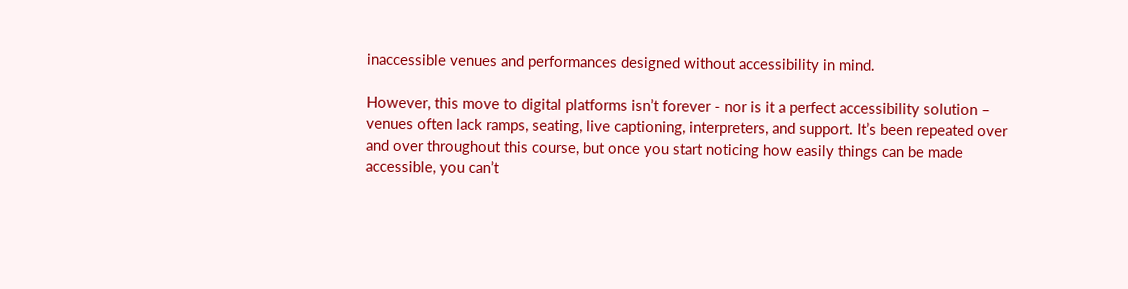inaccessible venues and performances designed without accessibility in mind.

However, this move to digital platforms isn’t forever - nor is it a perfect accessibility solution – venues often lack ramps, seating, live captioning, interpreters, and support. It’s been repeated over and over throughout this course, but once you start noticing how easily things can be made accessible, you can’t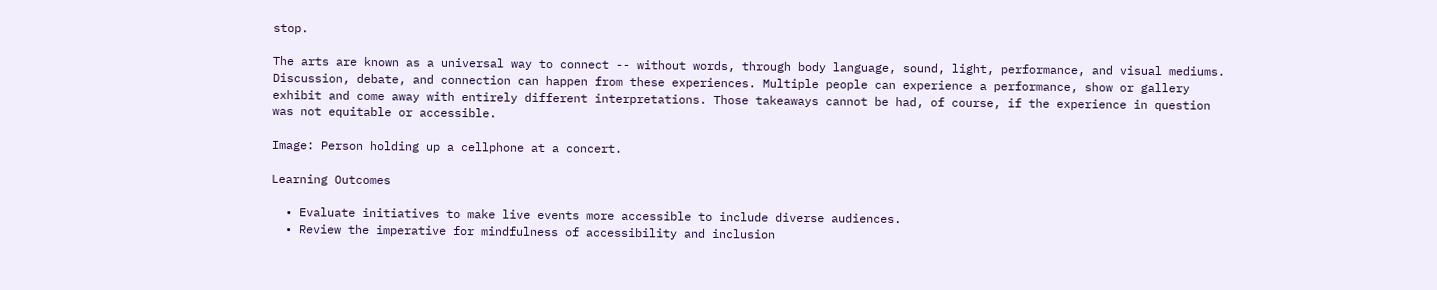stop.

The arts are known as a universal way to connect -- without words, through body language, sound, light, performance, and visual mediums. Discussion, debate, and connection can happen from these experiences. Multiple people can experience a performance, show or gallery exhibit and come away with entirely different interpretations. Those takeaways cannot be had, of course, if the experience in question was not equitable or accessible.

Image: Person holding up a cellphone at a concert.

Learning Outcomes

  • Evaluate initiatives to make live events more accessible to include diverse audiences.
  • Review the imperative for mindfulness of accessibility and inclusion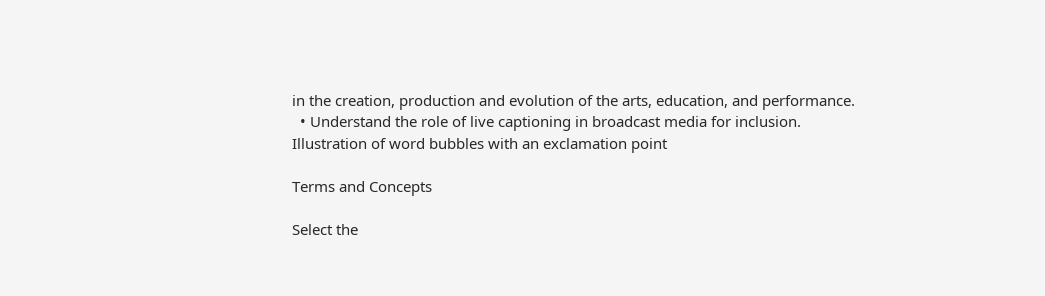in the creation, production and evolution of the arts, education, and performance.
  • Understand the role of live captioning in broadcast media for inclusion.
Illustration of word bubbles with an exclamation point

Terms and Concepts

Select the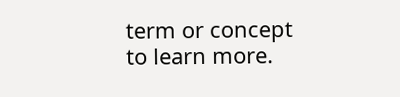term or concept to learn more.